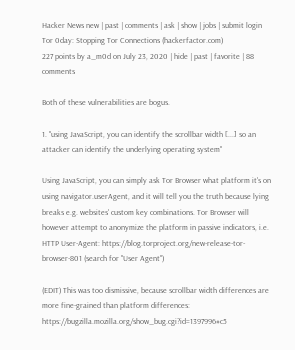Hacker News new | past | comments | ask | show | jobs | submit login
Tor 0day: Stopping Tor Connections (hackerfactor.com)
227 points by a_m0d on July 23, 2020 | hide | past | favorite | 88 comments

Both of these vulnerabilities are bogus.

1. "using JavaScript, you can identify the scrollbar width [...] so an attacker can identify the underlying operating system"

Using JavaScript, you can simply ask Tor Browser what platform it's on using navigator.userAgent, and it will tell you the truth because lying breaks e.g. websites' custom key combinations. Tor Browser will however attempt to anonymize the platform in passive indicators, i.e. HTTP User-Agent: https://blog.torproject.org/new-release-tor-browser-801 (search for "User Agent")

(EDIT) This was too dismissive, because scrollbar width differences are more fine-grained than platform differences: https://bugzilla.mozilla.org/show_bug.cgi?id=1397996#c5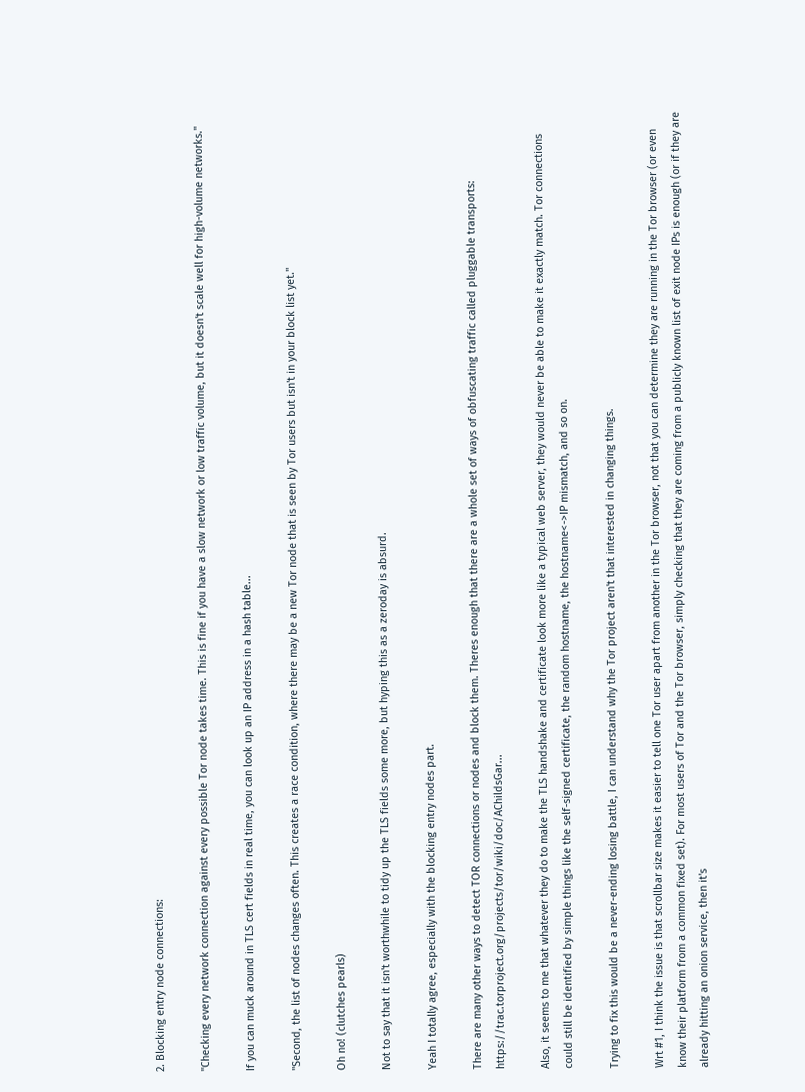2. Blocking entry node connections:

"Checking every network connection against every possible Tor node takes time. This is fine if you have a slow network or low traffic volume, but it doesn't scale well for high-volume networks."

If you can muck around in TLS cert fields in real time, you can look up an IP address in a hash table...

"Second, the list of nodes changes often. This creates a race condition, where there may be a new Tor node that is seen by Tor users but isn't in your block list yet."

Oh no! (clutches pearls)

Not to say that it isn't worthwhile to tidy up the TLS fields some more, but hyping this as a zeroday is absurd.

Yeah I totally agree, especially with the blocking entry nodes part.

There are many other ways to detect TOR connections or nodes and block them. Theres enough that there are a whole set of ways of obfuscating traffic called pluggable transports: https://trac.torproject.org/projects/tor/wiki/doc/AChildsGar...

Also, it seems to me that whatever they do to make the TLS handshake and certificate look more like a typical web server, they would never be able to make it exactly match. Tor connections could still be identified by simple things like the self-signed certificate, the random hostname, the hostname<->IP mismatch, and so on.

Trying to fix this would be a never-ending losing battle, I can understand why the Tor project aren't that interested in changing things.

Wrt #1, I think the issue is that scrollbar size makes it easier to tell one Tor user apart from another in the Tor browser, not that you can determine they are running in the Tor browser (or even know their platform from a common fixed set). For most users of Tor and the Tor browser, simply checking that they are coming from a publicly known list of exit node IPs is enough (or if they are already hitting an onion service, then it's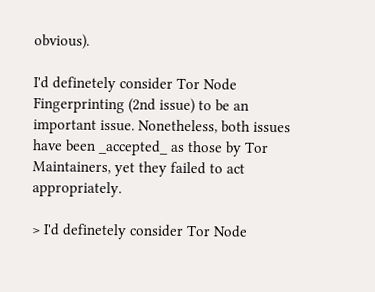obvious).

I'd definetely consider Tor Node Fingerprinting (2nd issue) to be an important issue. Nonetheless, both issues have been _accepted_ as those by Tor Maintainers, yet they failed to act appropriately.

> I'd definetely consider Tor Node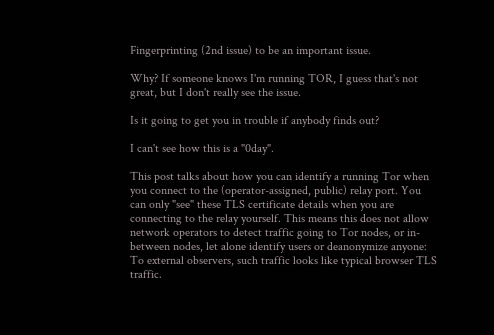Fingerprinting (2nd issue) to be an important issue.

Why? If someone knows I'm running TOR, I guess that's not great, but I don't really see the issue.

Is it going to get you in trouble if anybody finds out?

I can't see how this is a "0day".

This post talks about how you can identify a running Tor when you connect to the (operator-assigned, public) relay port. You can only "see" these TLS certificate details when you are connecting to the relay yourself. This means this does not allow network operators to detect traffic going to Tor nodes, or in-between nodes, let alone identify users or deanonymize anyone: To external observers, such traffic looks like typical browser TLS traffic.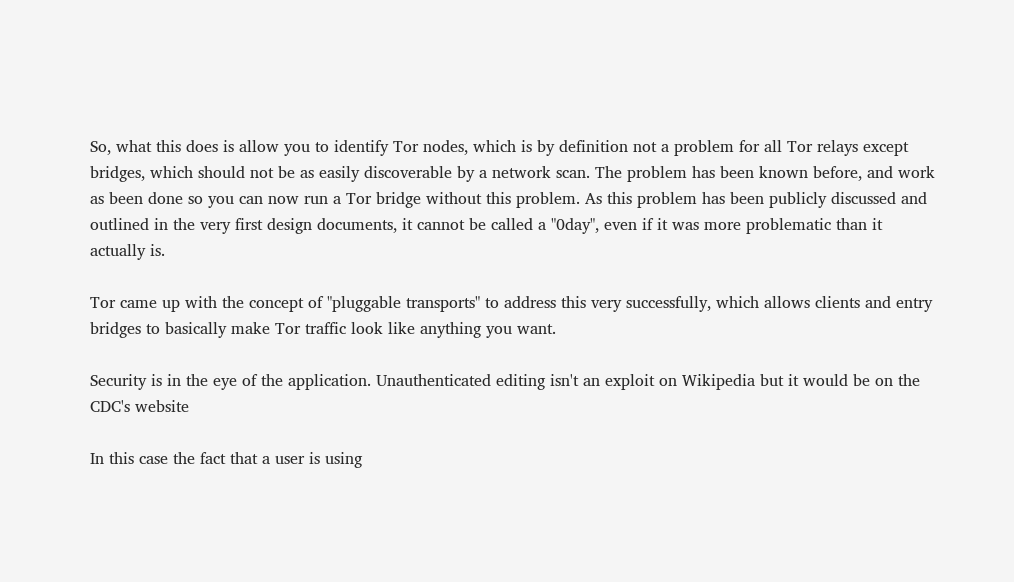So, what this does is allow you to identify Tor nodes, which is by definition not a problem for all Tor relays except bridges, which should not be as easily discoverable by a network scan. The problem has been known before, and work as been done so you can now run a Tor bridge without this problem. As this problem has been publicly discussed and outlined in the very first design documents, it cannot be called a "0day", even if it was more problematic than it actually is.

Tor came up with the concept of "pluggable transports" to address this very successfully, which allows clients and entry bridges to basically make Tor traffic look like anything you want.

Security is in the eye of the application. Unauthenticated editing isn't an exploit on Wikipedia but it would be on the CDC's website

In this case the fact that a user is using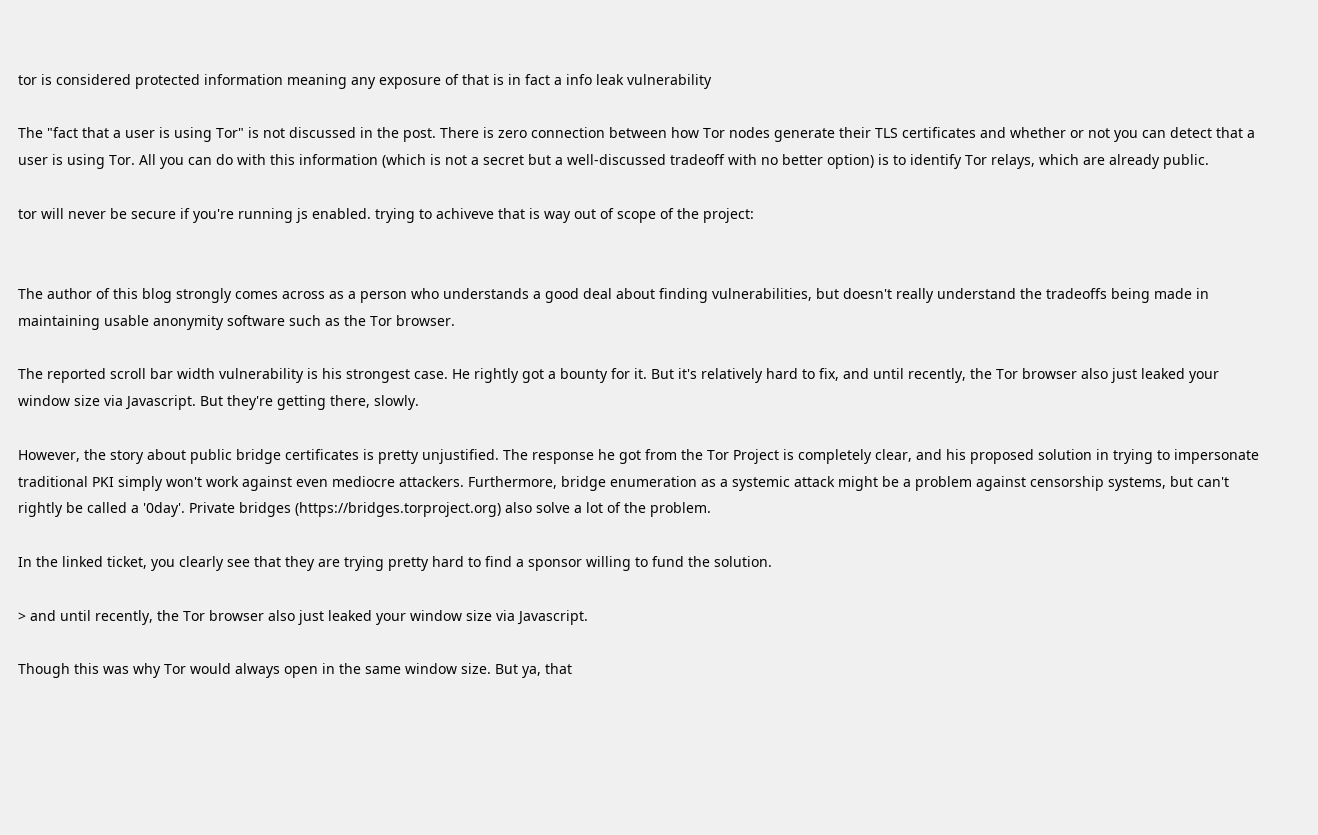tor is considered protected information meaning any exposure of that is in fact a info leak vulnerability

The "fact that a user is using Tor" is not discussed in the post. There is zero connection between how Tor nodes generate their TLS certificates and whether or not you can detect that a user is using Tor. All you can do with this information (which is not a secret but a well-discussed tradeoff with no better option) is to identify Tor relays, which are already public.

tor will never be secure if you're running js enabled. trying to achiveve that is way out of scope of the project:


The author of this blog strongly comes across as a person who understands a good deal about finding vulnerabilities, but doesn't really understand the tradeoffs being made in maintaining usable anonymity software such as the Tor browser.

The reported scroll bar width vulnerability is his strongest case. He rightly got a bounty for it. But it's relatively hard to fix, and until recently, the Tor browser also just leaked your window size via Javascript. But they're getting there, slowly.

However, the story about public bridge certificates is pretty unjustified. The response he got from the Tor Project is completely clear, and his proposed solution in trying to impersonate traditional PKI simply won't work against even mediocre attackers. Furthermore, bridge enumeration as a systemic attack might be a problem against censorship systems, but can't rightly be called a '0day'. Private bridges (https://bridges.torproject.org) also solve a lot of the problem.

In the linked ticket, you clearly see that they are trying pretty hard to find a sponsor willing to fund the solution.

> and until recently, the Tor browser also just leaked your window size via Javascript.

Though this was why Tor would always open in the same window size. But ya, that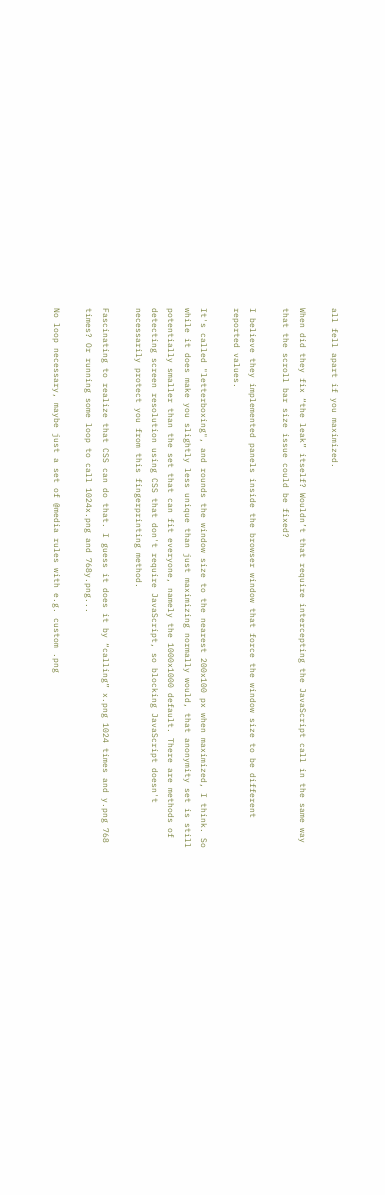all fell apart if you maximized.

When did they fix “the leak” itself? Wouldn’t that require intercepting the JavaScript call in the same way that the scroll bar size issue could be fixed?

I believe they implemented panels inside the browser window that force the window size to be different reported values.

It's called "letterboxing", and rounds the window size to the nearest 200x100 px when maximized, I think. So while it does make you slightly less unique than just maximizing normally would, that anonymity set is still potentially smaller than the set that can fit everyone, namely the 1000x1000 default. There are methods of detecting screen resolution using CSS that don't require JavaScript, so blocking JavaScript doesn't necessarily protect you from this fingerprinting method.

Fascinating to realize that CSS can do that. I guess it does it by “calling” x.png 1024 times and y.png 768 times? Or running some loop to call 1024x.png and 768y.png...

No loop necessary, maybe just a set of @media rules with e.g. custom .png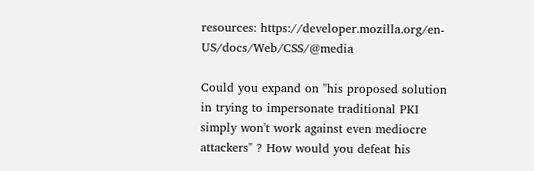resources: https://developer.mozilla.org/en-US/docs/Web/CSS/@media

Could you expand on "his proposed solution in trying to impersonate traditional PKI simply won't work against even mediocre attackers" ? How would you defeat his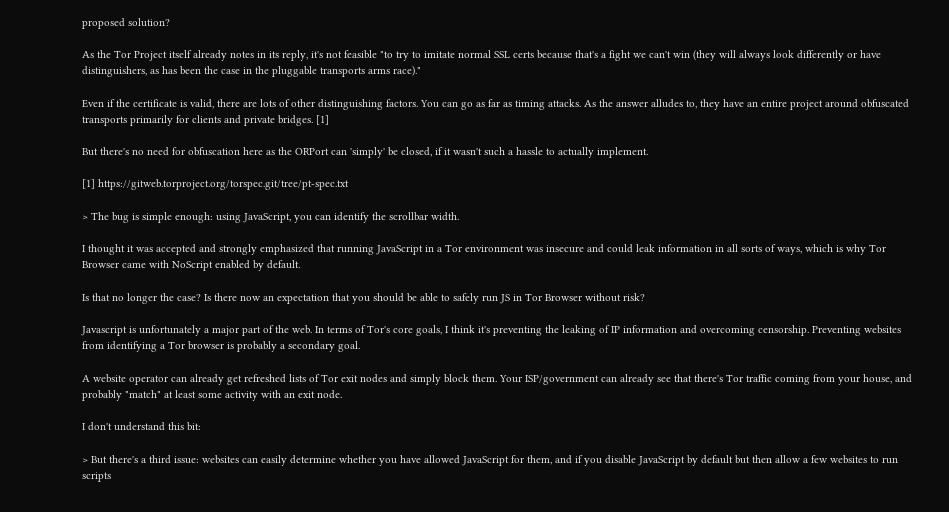proposed solution?

As the Tor Project itself already notes in its reply, it's not feasible "to try to imitate normal SSL certs because that's a fight we can't win (they will always look differently or have distinguishers, as has been the case in the pluggable transports arms race)."

Even if the certificate is valid, there are lots of other distinguishing factors. You can go as far as timing attacks. As the answer alludes to, they have an entire project around obfuscated transports primarily for clients and private bridges. [1]

But there's no need for obfuscation here as the ORPort can 'simply' be closed, if it wasn't such a hassle to actually implement.

[1] https://gitweb.torproject.org/torspec.git/tree/pt-spec.txt

> The bug is simple enough: using JavaScript, you can identify the scrollbar width.

I thought it was accepted and strongly emphasized that running JavaScript in a Tor environment was insecure and could leak information in all sorts of ways, which is why Tor Browser came with NoScript enabled by default.

Is that no longer the case? Is there now an expectation that you should be able to safely run JS in Tor Browser without risk?

Javascript is unfortunately a major part of the web. In terms of Tor's core goals, I think it's preventing the leaking of IP information and overcoming censorship. Preventing websites from identifying a Tor browser is probably a secondary goal.

A website operator can already get refreshed lists of Tor exit nodes and simply block them. Your ISP/government can already see that there's Tor traffic coming from your house, and probably "match" at least some activity with an exit node.

I don't understand this bit:

> But there's a third issue: websites can easily determine whether you have allowed JavaScript for them, and if you disable JavaScript by default but then allow a few websites to run scripts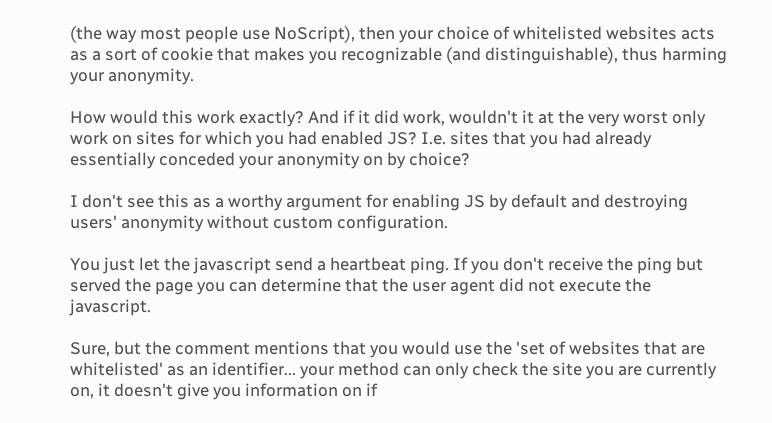(the way most people use NoScript), then your choice of whitelisted websites acts as a sort of cookie that makes you recognizable (and distinguishable), thus harming your anonymity.

How would this work exactly? And if it did work, wouldn't it at the very worst only work on sites for which you had enabled JS? I.e. sites that you had already essentially conceded your anonymity on by choice?

I don't see this as a worthy argument for enabling JS by default and destroying users' anonymity without custom configuration.

You just let the javascript send a heartbeat ping. If you don't receive the ping but served the page you can determine that the user agent did not execute the javascript.

Sure, but the comment mentions that you would use the 'set of websites that are whitelisted' as an identifier... your method can only check the site you are currently on, it doesn't give you information on if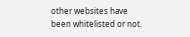other websites have been whitelisted or not.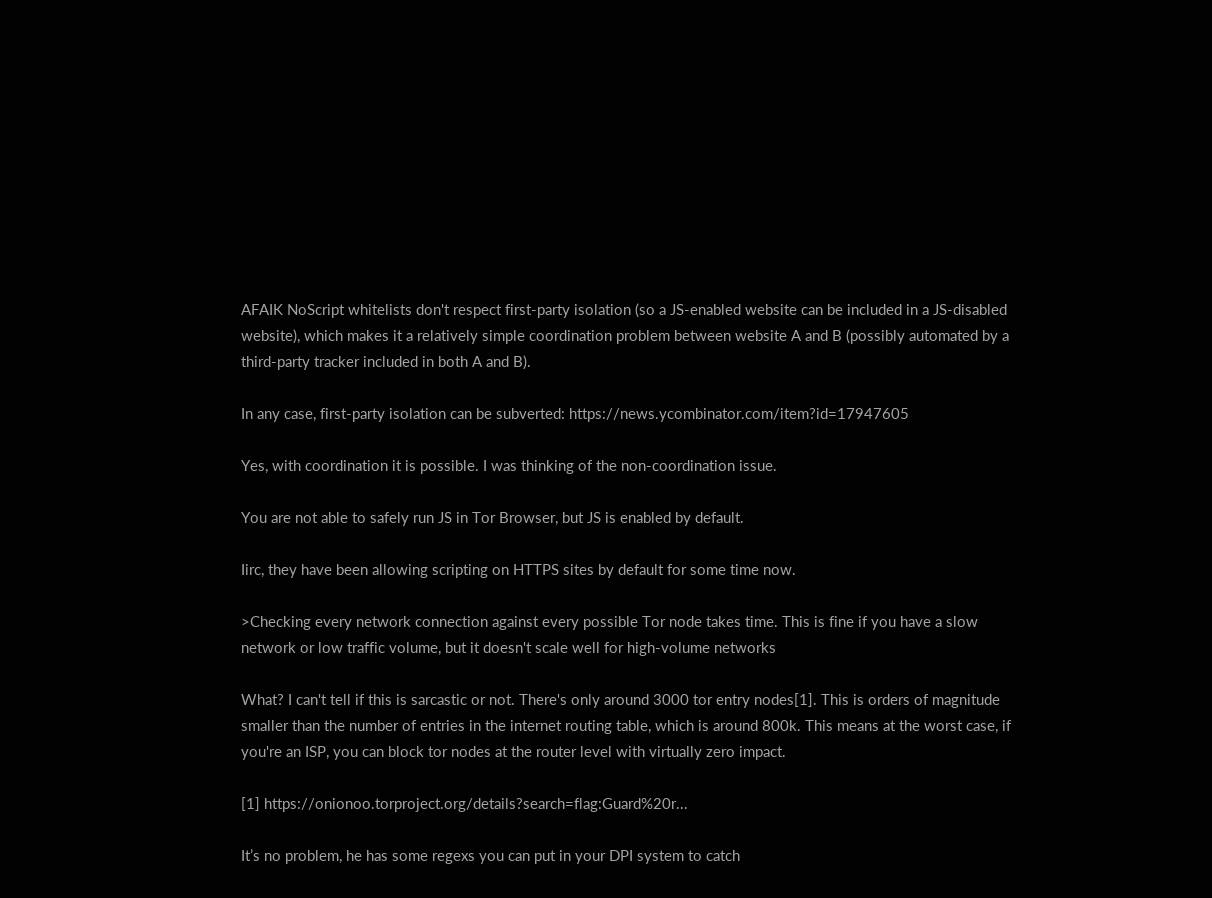AFAIK NoScript whitelists don't respect first-party isolation (so a JS-enabled website can be included in a JS-disabled website), which makes it a relatively simple coordination problem between website A and B (possibly automated by a third-party tracker included in both A and B).

In any case, first-party isolation can be subverted: https://news.ycombinator.com/item?id=17947605

Yes, with coordination it is possible. I was thinking of the non-coordination issue.

You are not able to safely run JS in Tor Browser, but JS is enabled by default.

Iirc, they have been allowing scripting on HTTPS sites by default for some time now.

>Checking every network connection against every possible Tor node takes time. This is fine if you have a slow network or low traffic volume, but it doesn't scale well for high-volume networks

What? I can't tell if this is sarcastic or not. There's only around 3000 tor entry nodes[1]. This is orders of magnitude smaller than the number of entries in the internet routing table, which is around 800k. This means at the worst case, if you're an ISP, you can block tor nodes at the router level with virtually zero impact.

[1] https://onionoo.torproject.org/details?search=flag:Guard%20r...

It’s no problem, he has some regexs you can put in your DPI system to catch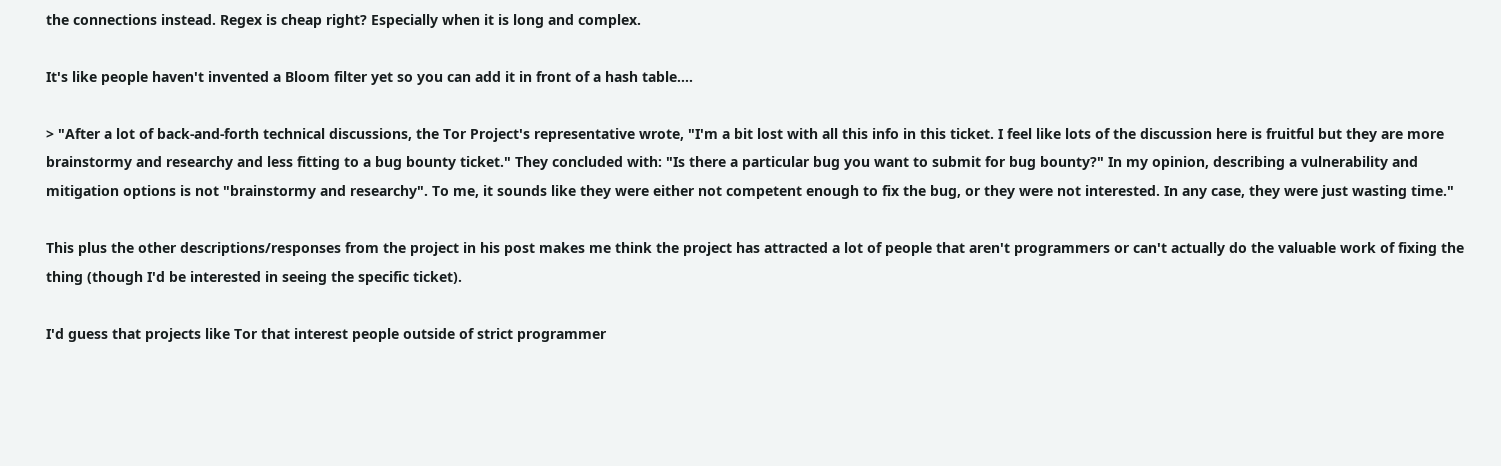the connections instead. Regex is cheap right? Especially when it is long and complex.

It's like people haven't invented a Bloom filter yet so you can add it in front of a hash table....

> "After a lot of back-and-forth technical discussions, the Tor Project's representative wrote, "I'm a bit lost with all this info in this ticket. I feel like lots of the discussion here is fruitful but they are more brainstormy and researchy and less fitting to a bug bounty ticket." They concluded with: "Is there a particular bug you want to submit for bug bounty?" In my opinion, describing a vulnerability and mitigation options is not "brainstormy and researchy". To me, it sounds like they were either not competent enough to fix the bug, or they were not interested. In any case, they were just wasting time."

This plus the other descriptions/responses from the project in his post makes me think the project has attracted a lot of people that aren't programmers or can't actually do the valuable work of fixing the thing (though I'd be interested in seeing the specific ticket).

I'd guess that projects like Tor that interest people outside of strict programmer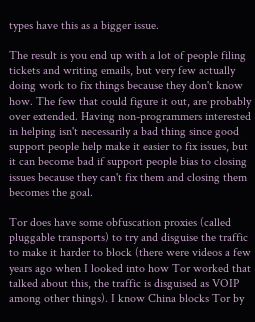types have this as a bigger issue.

The result is you end up with a lot of people filing tickets and writing emails, but very few actually doing work to fix things because they don't know how. The few that could figure it out, are probably over extended. Having non-programmers interested in helping isn't necessarily a bad thing since good support people help make it easier to fix issues, but it can become bad if support people bias to closing issues because they can't fix them and closing them becomes the goal.

Tor does have some obfuscation proxies (called pluggable transports) to try and disguise the traffic to make it harder to block (there were videos a few years ago when I looked into how Tor worked that talked about this, the traffic is disguised as VOIP among other things). I know China blocks Tor by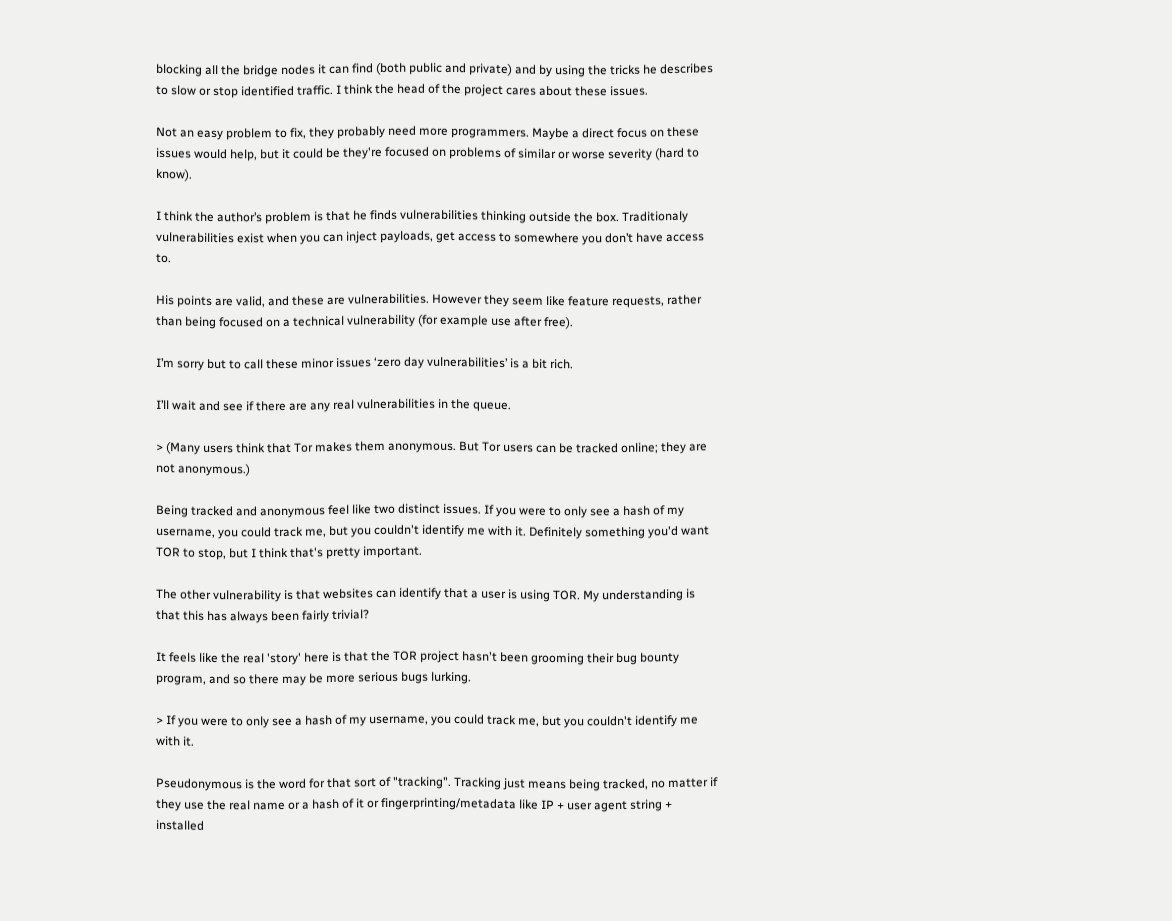blocking all the bridge nodes it can find (both public and private) and by using the tricks he describes to slow or stop identified traffic. I think the head of the project cares about these issues.

Not an easy problem to fix, they probably need more programmers. Maybe a direct focus on these issues would help, but it could be they're focused on problems of similar or worse severity (hard to know).

I think the author’s problem is that he finds vulnerabilities thinking outside the box. Traditionaly vulnerabilities exist when you can inject payloads, get access to somewhere you don’t have access to.

His points are valid, and these are vulnerabilities. However they seem like feature requests, rather than being focused on a technical vulnerability (for example use after free).

I’m sorry but to call these minor issues ‘zero day vulnerabilities’ is a bit rich.

I’ll wait and see if there are any real vulnerabilities in the queue.

> (Many users think that Tor makes them anonymous. But Tor users can be tracked online; they are not anonymous.)

Being tracked and anonymous feel like two distinct issues. If you were to only see a hash of my username, you could track me, but you couldn't identify me with it. Definitely something you'd want TOR to stop, but I think that's pretty important.

The other vulnerability is that websites can identify that a user is using TOR. My understanding is that this has always been fairly trivial?

It feels like the real 'story' here is that the TOR project hasn't been grooming their bug bounty program, and so there may be more serious bugs lurking.

> If you were to only see a hash of my username, you could track me, but you couldn't identify me with it.

Pseudonymous is the word for that sort of "tracking". Tracking just means being tracked, no matter if they use the real name or a hash of it or fingerprinting/metadata like IP + user agent string + installed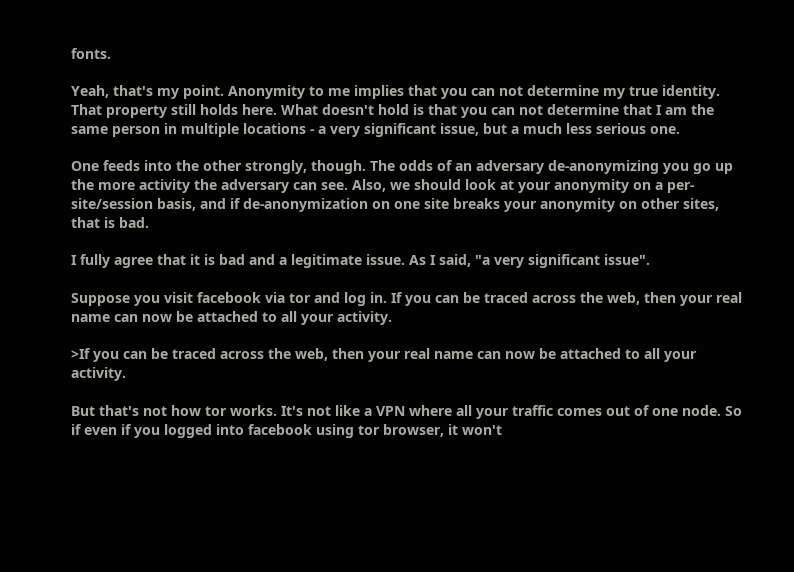fonts.

Yeah, that's my point. Anonymity to me implies that you can not determine my true identity. That property still holds here. What doesn't hold is that you can not determine that I am the same person in multiple locations - a very significant issue, but a much less serious one.

One feeds into the other strongly, though. The odds of an adversary de-anonymizing you go up the more activity the adversary can see. Also, we should look at your anonymity on a per-site/session basis, and if de-anonymization on one site breaks your anonymity on other sites, that is bad.

I fully agree that it is bad and a legitimate issue. As I said, "a very significant issue".

Suppose you visit facebook via tor and log in. If you can be traced across the web, then your real name can now be attached to all your activity.

>If you can be traced across the web, then your real name can now be attached to all your activity.

But that's not how tor works. It's not like a VPN where all your traffic comes out of one node. So if even if you logged into facebook using tor browser, it won't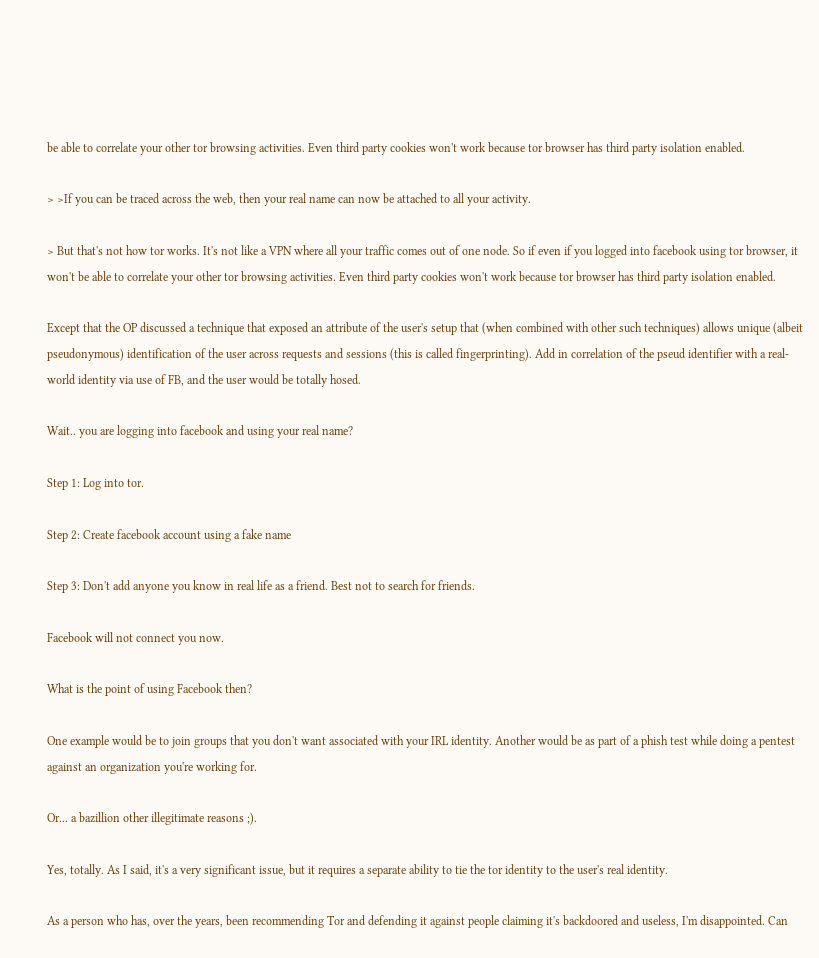be able to correlate your other tor browsing activities. Even third party cookies won't work because tor browser has third party isolation enabled.

> >If you can be traced across the web, then your real name can now be attached to all your activity.

> But that's not how tor works. It's not like a VPN where all your traffic comes out of one node. So if even if you logged into facebook using tor browser, it won't be able to correlate your other tor browsing activities. Even third party cookies won't work because tor browser has third party isolation enabled.

Except that the OP discussed a technique that exposed an attribute of the user's setup that (when combined with other such techniques) allows unique (albeit pseudonymous) identification of the user across requests and sessions (this is called fingerprinting). Add in correlation of the pseud identifier with a real-world identity via use of FB, and the user would be totally hosed.

Wait.. you are logging into facebook and using your real name?

Step 1: Log into tor.

Step 2: Create facebook account using a fake name

Step 3: Don't add anyone you know in real life as a friend. Best not to search for friends.

Facebook will not connect you now.

What is the point of using Facebook then?

One example would be to join groups that you don't want associated with your IRL identity. Another would be as part of a phish test while doing a pentest against an organization you're working for.

Or... a bazillion other illegitimate reasons ;).

Yes, totally. As I said, it's a very significant issue, but it requires a separate ability to tie the tor identity to the user's real identity.

As a person who has, over the years, been recommending Tor and defending it against people claiming it's backdoored and useless, I'm disappointed. Can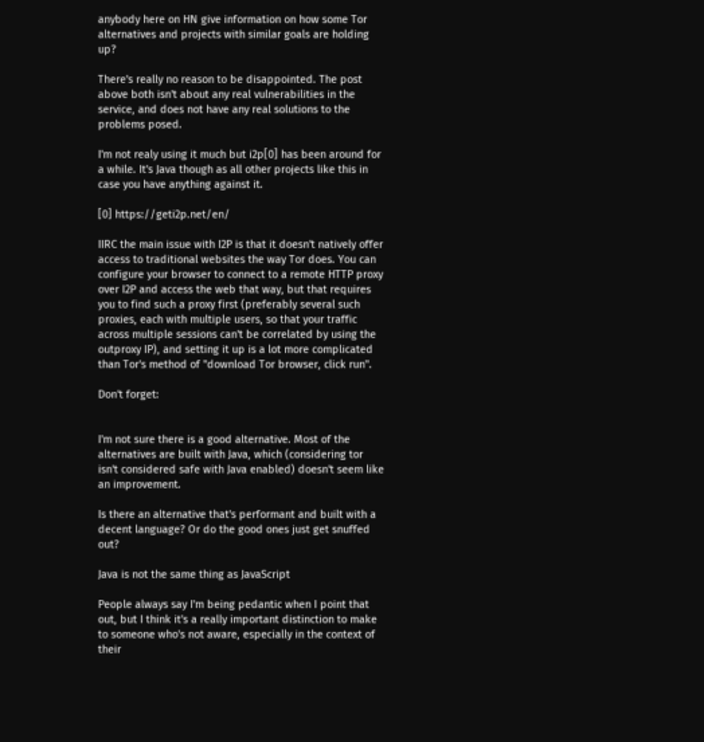anybody here on HN give information on how some Tor alternatives and projects with similar goals are holding up?

There's really no reason to be disappointed. The post above both isn't about any real vulnerabilities in the service, and does not have any real solutions to the problems posed.

I'm not realy using it much but i2p[0] has been around for a while. It's Java though as all other projects like this in case you have anything against it.

[0] https://geti2p.net/en/

IIRC the main issue with I2P is that it doesn't natively offer access to traditional websites the way Tor does. You can configure your browser to connect to a remote HTTP proxy over I2P and access the web that way, but that requires you to find such a proxy first (preferably several such proxies, each with multiple users, so that your traffic across multiple sessions can't be correlated by using the outproxy IP), and setting it up is a lot more complicated than Tor's method of "download Tor browser, click run".

Don't forget:


I'm not sure there is a good alternative. Most of the alternatives are built with Java, which (considering tor isn't considered safe with Java enabled) doesn't seem like an improvement.

Is there an alternative that's performant and built with a decent language? Or do the good ones just get snuffed out?

Java is not the same thing as JavaScript

People always say I'm being pedantic when I point that out, but I think it's a really important distinction to make to someone who's not aware, especially in the context of their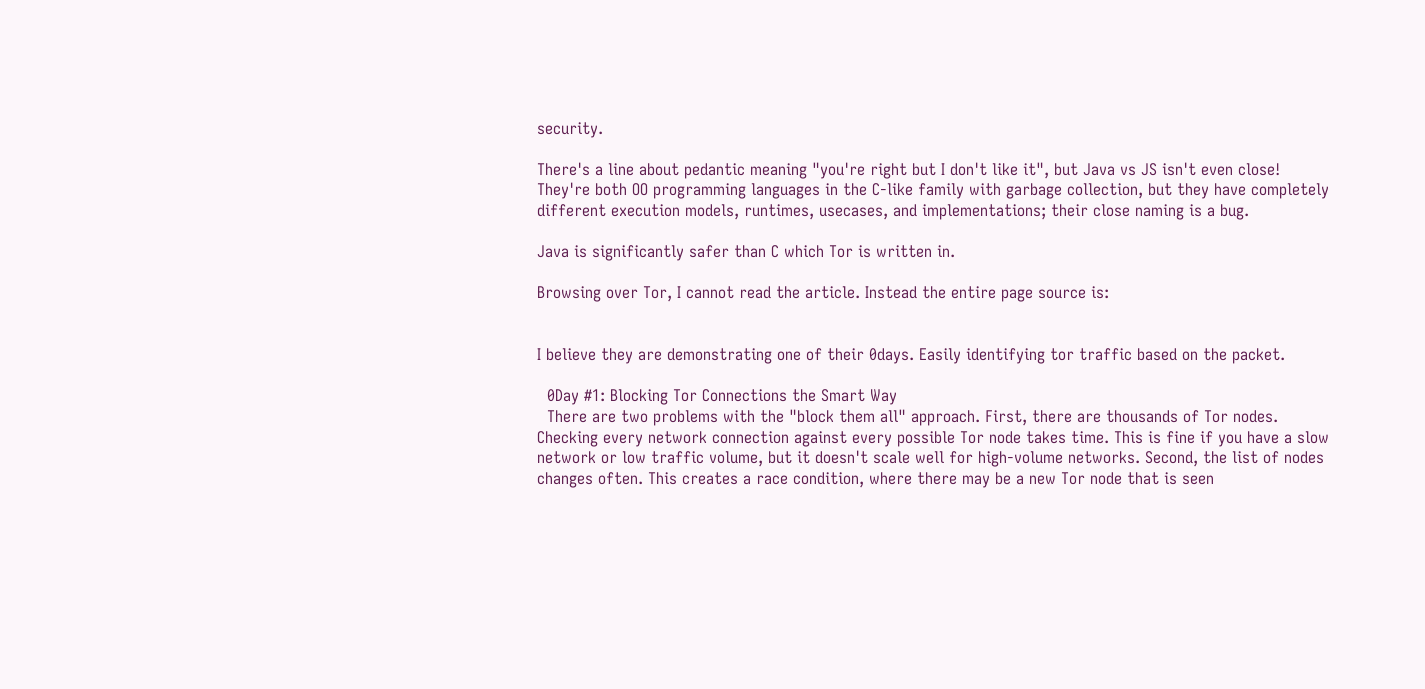security.

There's a line about pedantic meaning "you're right but I don't like it", but Java vs JS isn't even close! They're both OO programming languages in the C-like family with garbage collection, but they have completely different execution models, runtimes, usecases, and implementations; their close naming is a bug.

Java is significantly safer than C which Tor is written in.

Browsing over Tor, I cannot read the article. Instead the entire page source is:


I believe they are demonstrating one of their 0days. Easily identifying tor traffic based on the packet.

  0Day #1: Blocking Tor Connections the Smart Way
  There are two problems with the "block them all" approach. First, there are thousands of Tor nodes. Checking every network connection against every possible Tor node takes time. This is fine if you have a slow network or low traffic volume, but it doesn't scale well for high-volume networks. Second, the list of nodes changes often. This creates a race condition, where there may be a new Tor node that is seen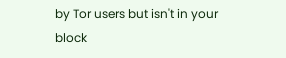by Tor users but isn't in your block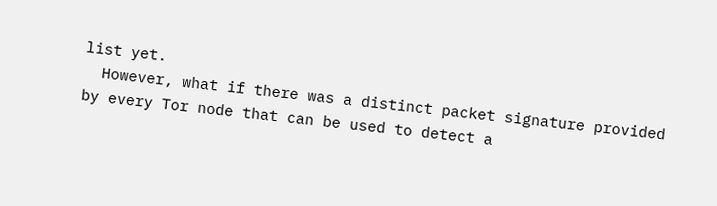list yet.
  However, what if there was a distinct packet signature provided by every Tor node that can be used to detect a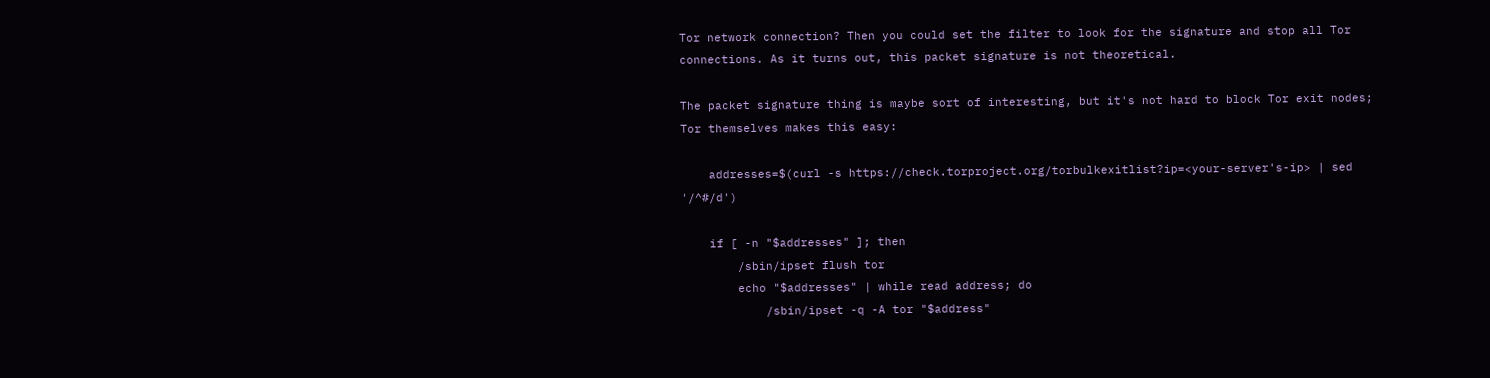Tor network connection? Then you could set the filter to look for the signature and stop all Tor connections. As it turns out, this packet signature is not theoretical.

The packet signature thing is maybe sort of interesting, but it's not hard to block Tor exit nodes; Tor themselves makes this easy:

    addresses=$(curl -s https://check.torproject.org/torbulkexitlist?ip=<your-server's-ip> | sed '/^#/d')

    if [ -n "$addresses" ]; then
        /sbin/ipset flush tor
        echo "$addresses" | while read address; do
            /sbin/ipset -q -A tor "$address"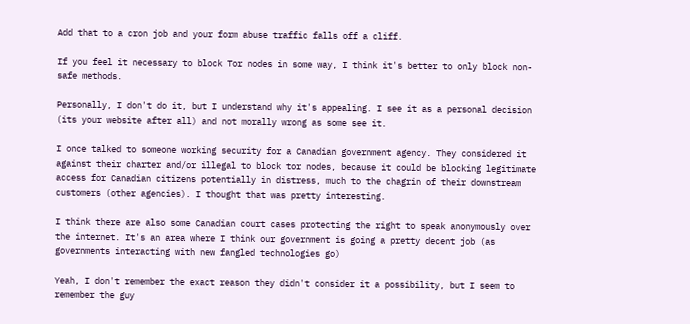Add that to a cron job and your form abuse traffic falls off a cliff.

If you feel it necessary to block Tor nodes in some way, I think it's better to only block non-safe methods.

Personally, I don't do it, but I understand why it's appealing. I see it as a personal decision (its your website after all) and not morally wrong as some see it.

I once talked to someone working security for a Canadian government agency. They considered it against their charter and/or illegal to block tor nodes, because it could be blocking legitimate access for Canadian citizens potentially in distress, much to the chagrin of their downstream customers (other agencies). I thought that was pretty interesting.

I think there are also some Canadian court cases protecting the right to speak anonymously over the internet. It's an area where I think our government is going a pretty decent job (as governments interacting with new fangled technologies go)

Yeah, I don't remember the exact reason they didn't consider it a possibility, but I seem to remember the guy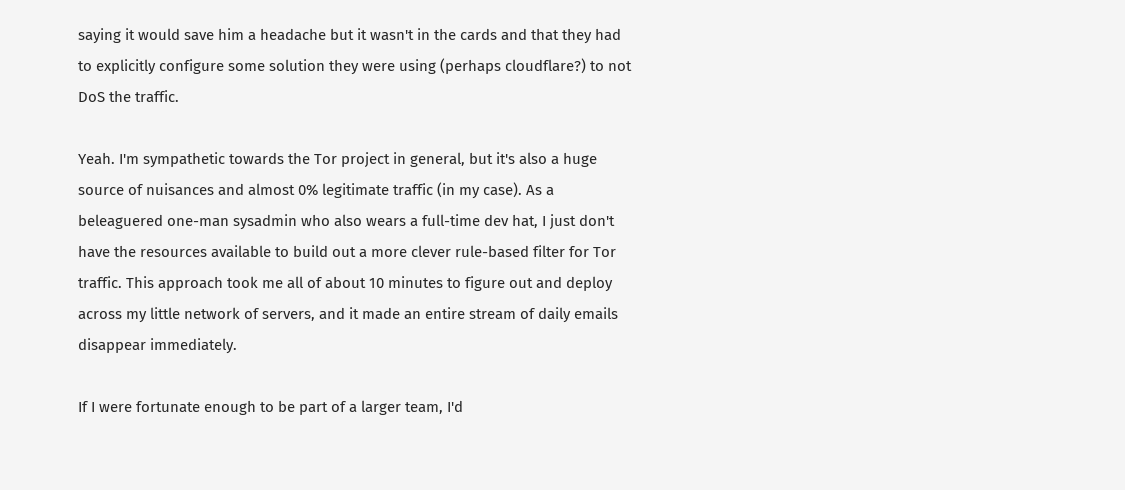saying it would save him a headache but it wasn't in the cards and that they had to explicitly configure some solution they were using (perhaps cloudflare?) to not DoS the traffic.

Yeah. I'm sympathetic towards the Tor project in general, but it's also a huge source of nuisances and almost 0% legitimate traffic (in my case). As a beleaguered one-man sysadmin who also wears a full-time dev hat, I just don't have the resources available to build out a more clever rule-based filter for Tor traffic. This approach took me all of about 10 minutes to figure out and deploy across my little network of servers, and it made an entire stream of daily emails disappear immediately.

If I were fortunate enough to be part of a larger team, I'd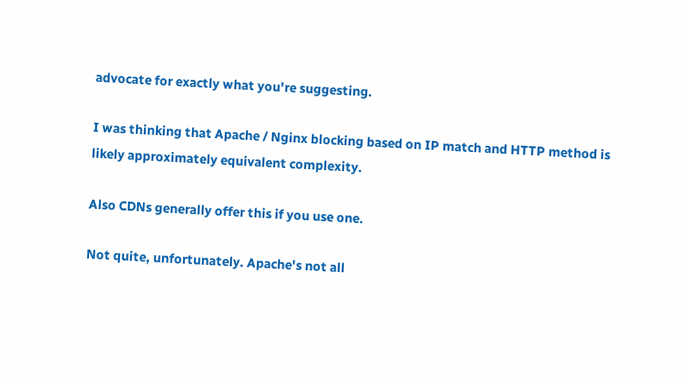advocate for exactly what you're suggesting.

I was thinking that Apache / Nginx blocking based on IP match and HTTP method is likely approximately equivalent complexity.

Also CDNs generally offer this if you use one.

Not quite, unfortunately. Apache's not all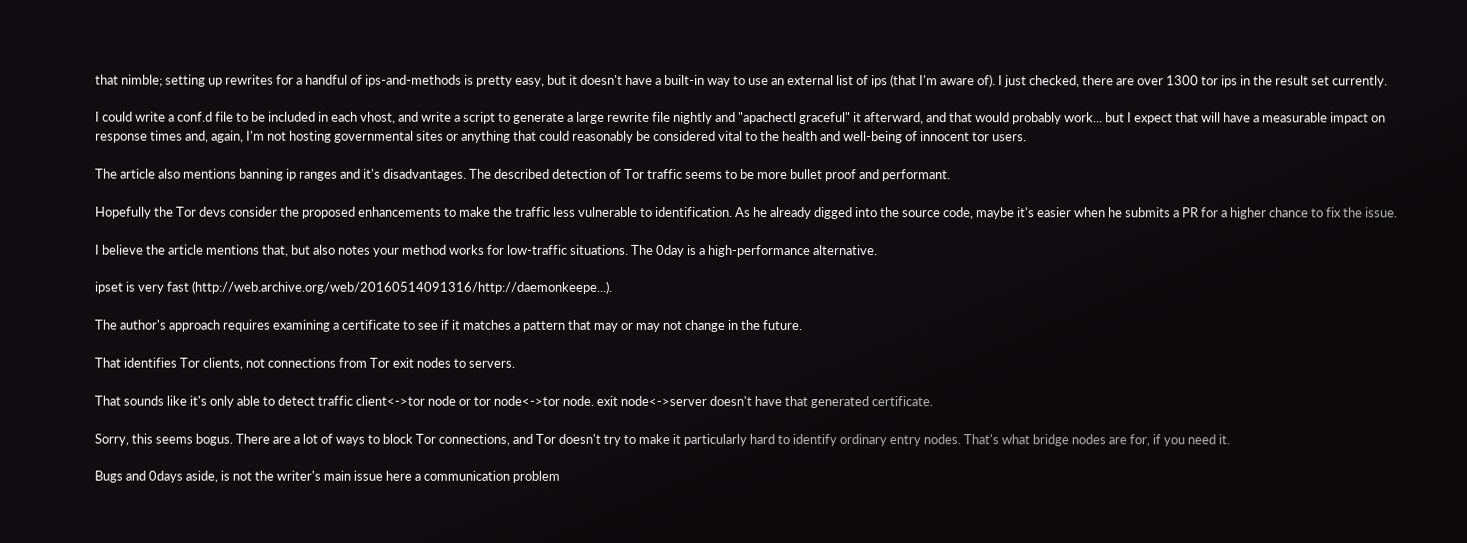that nimble; setting up rewrites for a handful of ips-and-methods is pretty easy, but it doesn't have a built-in way to use an external list of ips (that I'm aware of). I just checked, there are over 1300 tor ips in the result set currently.

I could write a conf.d file to be included in each vhost, and write a script to generate a large rewrite file nightly and "apachectl graceful" it afterward, and that would probably work... but I expect that will have a measurable impact on response times and, again, I'm not hosting governmental sites or anything that could reasonably be considered vital to the health and well-being of innocent tor users.

The article also mentions banning ip ranges and it's disadvantages. The described detection of Tor traffic seems to be more bullet proof and performant.

Hopefully the Tor devs consider the proposed enhancements to make the traffic less vulnerable to identification. As he already digged into the source code, maybe it's easier when he submits a PR for a higher chance to fix the issue.

I believe the article mentions that, but also notes your method works for low-traffic situations. The 0day is a high-performance alternative.

ipset is very fast (http://web.archive.org/web/20160514091316/http://daemonkeepe...).

The author's approach requires examining a certificate to see if it matches a pattern that may or may not change in the future.

That identifies Tor clients, not connections from Tor exit nodes to servers.

That sounds like it's only able to detect traffic client<->tor node or tor node<->tor node. exit node<->server doesn't have that generated certificate.

Sorry, this seems bogus. There are a lot of ways to block Tor connections, and Tor doesn't try to make it particularly hard to identify ordinary entry nodes. That's what bridge nodes are for, if you need it.

Bugs and 0days aside, is not the writer's main issue here a communication problem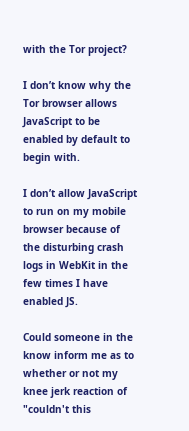with the Tor project?

I don’t know why the Tor browser allows JavaScript to be enabled by default to begin with.

I don’t allow JavaScript to run on my mobile browser because of the disturbing crash logs in WebKit in the few times I have enabled JS.

Could someone in the know inform me as to whether or not my knee jerk reaction of "couldn't this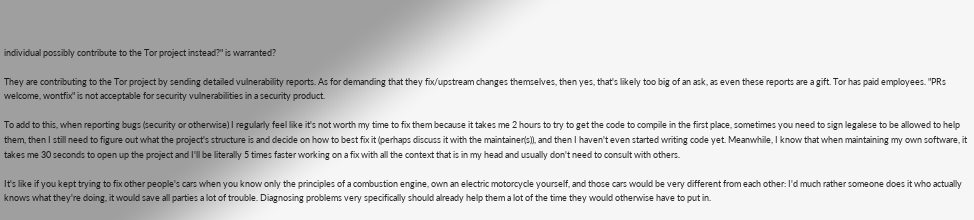individual possibly contribute to the Tor project instead?" is warranted?

They are contributing to the Tor project by sending detailed vulnerability reports. As for demanding that they fix/upstream changes themselves, then yes, that's likely too big of an ask, as even these reports are a gift. Tor has paid employees. "PRs welcome, wontfix" is not acceptable for security vulnerabilities in a security product.

To add to this, when reporting bugs (security or otherwise) I regularly feel like it's not worth my time to fix them because it takes me 2 hours to try to get the code to compile in the first place, sometimes you need to sign legalese to be allowed to help them, then I still need to figure out what the project's structure is and decide on how to best fix it (perhaps discuss it with the maintainer(s)), and then I haven't even started writing code yet. Meanwhile, I know that when maintaining my own software, it takes me 30 seconds to open up the project and I'll be literally 5 times faster working on a fix with all the context that is in my head and usually don't need to consult with others.

It's like if you kept trying to fix other people's cars when you know only the principles of a combustion engine, own an electric motorcycle yourself, and those cars would be very different from each other: I'd much rather someone does it who actually knows what they're doing, it would save all parties a lot of trouble. Diagnosing problems very specifically should already help them a lot of the time they would otherwise have to put in.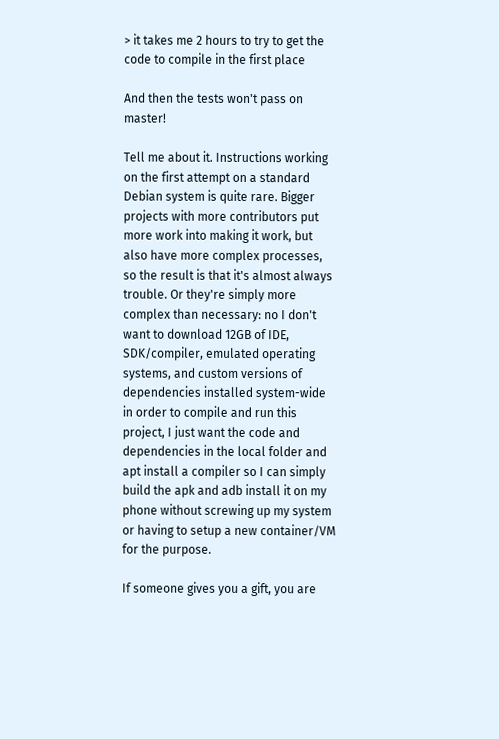> it takes me 2 hours to try to get the code to compile in the first place

And then the tests won't pass on master!

Tell me about it. Instructions working on the first attempt on a standard Debian system is quite rare. Bigger projects with more contributors put more work into making it work, but also have more complex processes, so the result is that it's almost always trouble. Or they're simply more complex than necessary: no I don't want to download 12GB of IDE, SDK/compiler, emulated operating systems, and custom versions of dependencies installed system-wide in order to compile and run this project, I just want the code and dependencies in the local folder and apt install a compiler so I can simply build the apk and adb install it on my phone without screwing up my system or having to setup a new container/VM for the purpose.

If someone gives you a gift, you are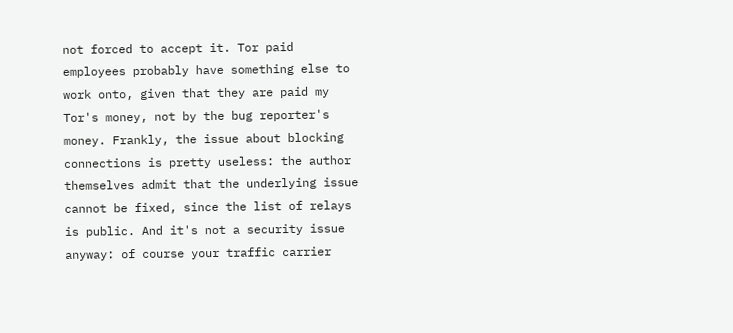not forced to accept it. Tor paid employees probably have something else to work onto, given that they are paid my Tor's money, not by the bug reporter's money. Frankly, the issue about blocking connections is pretty useless: the author themselves admit that the underlying issue cannot be fixed, since the list of relays is public. And it's not a security issue anyway: of course your traffic carrier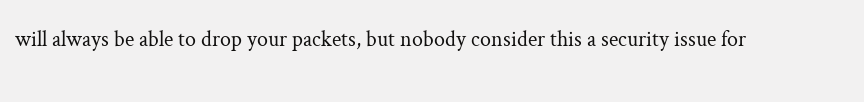will always be able to drop your packets, but nobody consider this a security issue for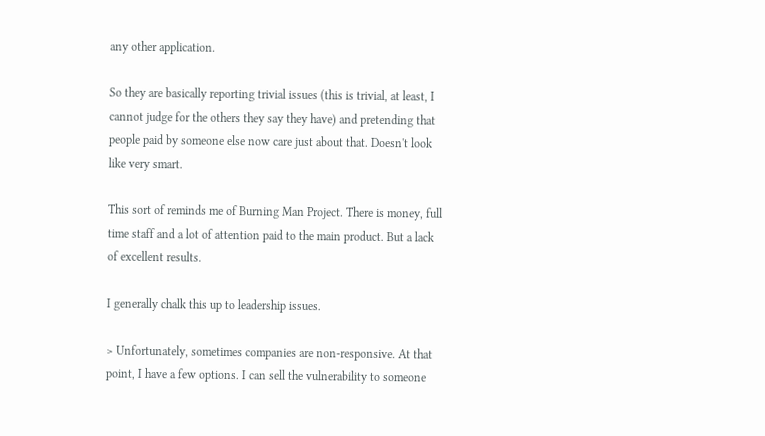any other application.

So they are basically reporting trivial issues (this is trivial, at least, I cannot judge for the others they say they have) and pretending that people paid by someone else now care just about that. Doesn't look like very smart.

This sort of reminds me of Burning Man Project. There is money, full time staff and a lot of attention paid to the main product. But a lack of excellent results.

I generally chalk this up to leadership issues.

> Unfortunately, sometimes companies are non-responsive. At that point, I have a few options. I can sell the vulnerability to someone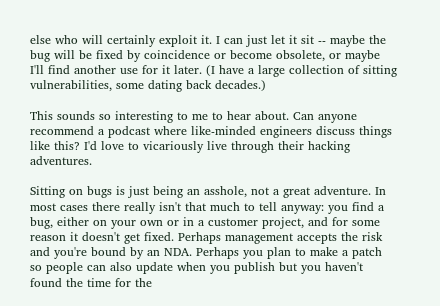else who will certainly exploit it. I can just let it sit -- maybe the bug will be fixed by coincidence or become obsolete, or maybe I'll find another use for it later. (I have a large collection of sitting vulnerabilities, some dating back decades.)

This sounds so interesting to me to hear about. Can anyone recommend a podcast where like-minded engineers discuss things like this? I'd love to vicariously live through their hacking adventures.

Sitting on bugs is just being an asshole, not a great adventure. In most cases there really isn't that much to tell anyway: you find a bug, either on your own or in a customer project, and for some reason it doesn't get fixed. Perhaps management accepts the risk and you're bound by an NDA. Perhaps you plan to make a patch so people can also update when you publish but you haven't found the time for the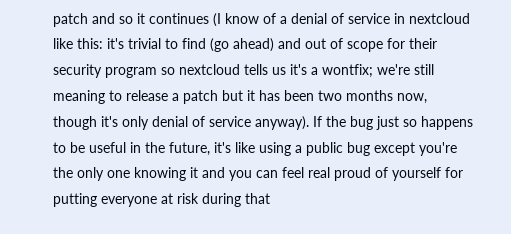patch and so it continues (I know of a denial of service in nextcloud like this: it's trivial to find (go ahead) and out of scope for their security program so nextcloud tells us it's a wontfix; we're still meaning to release a patch but it has been two months now, though it's only denial of service anyway). If the bug just so happens to be useful in the future, it's like using a public bug except you're the only one knowing it and you can feel real proud of yourself for putting everyone at risk during that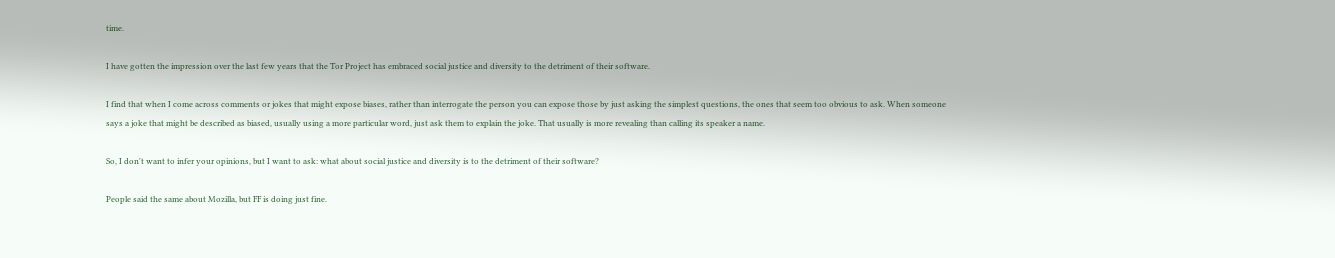time.

I have gotten the impression over the last few years that the Tor Project has embraced social justice and diversity to the detriment of their software.

I find that when I come across comments or jokes that might expose biases, rather than interrogate the person you can expose those by just asking the simplest questions, the ones that seem too obvious to ask. When someone says a joke that might be described as biased, usually using a more particular word, just ask them to explain the joke. That usually is more revealing than calling its speaker a name.

So, I don't want to infer your opinions, but I want to ask: what about social justice and diversity is to the detriment of their software?

People said the same about Mozilla, but FF is doing just fine.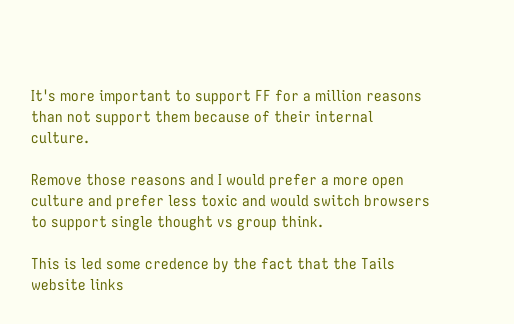It's more important to support FF for a million reasons than not support them because of their internal culture.

Remove those reasons and I would prefer a more open culture and prefer less toxic and would switch browsers to support single thought vs group think.

This is led some credence by the fact that the Tails website links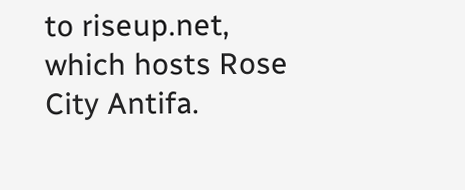to riseup.net, which hosts Rose City Antifa.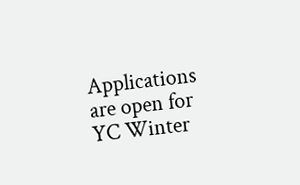Applications are open for YC Winter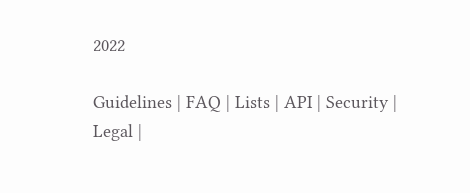2022

Guidelines | FAQ | Lists | API | Security | Legal |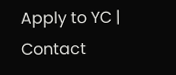Apply to YC | Contact